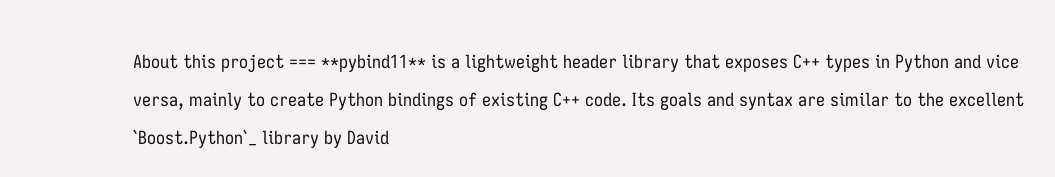About this project === **pybind11** is a lightweight header library that exposes C++ types in Python and vice versa, mainly to create Python bindings of existing C++ code. Its goals and syntax are similar to the excellent `Boost.Python`_ library by David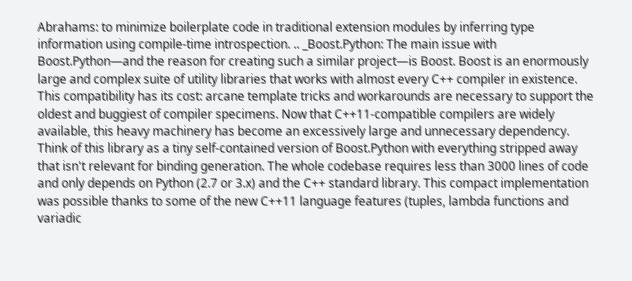Abrahams: to minimize boilerplate code in traditional extension modules by inferring type information using compile-time introspection. .. _Boost.Python: The main issue with Boost.Python—and the reason for creating such a similar project—is Boost. Boost is an enormously large and complex suite of utility libraries that works with almost every C++ compiler in existence. This compatibility has its cost: arcane template tricks and workarounds are necessary to support the oldest and buggiest of compiler specimens. Now that C++11-compatible compilers are widely available, this heavy machinery has become an excessively large and unnecessary dependency. Think of this library as a tiny self-contained version of Boost.Python with everything stripped away that isn't relevant for binding generation. The whole codebase requires less than 3000 lines of code and only depends on Python (2.7 or 3.x) and the C++ standard library. This compact implementation was possible thanks to some of the new C++11 language features (tuples, lambda functions and variadic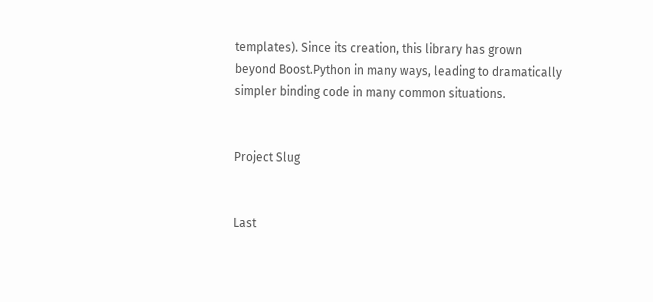templates). Since its creation, this library has grown beyond Boost.Python in many ways, leading to dramatically simpler binding code in many common situations.


Project Slug


Last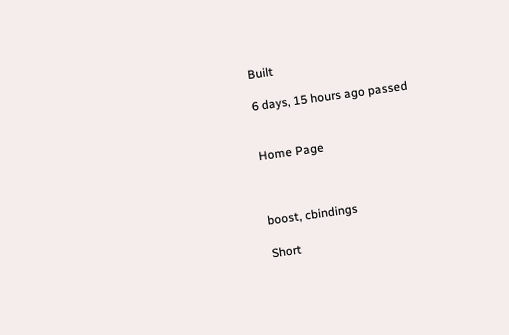Built

6 days, 15 hours ago passed


Home Page



boost, cbindings

Short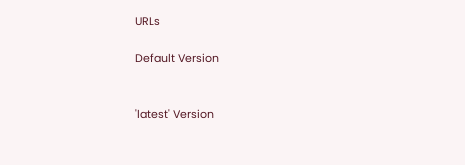URLs

Default Version


'latest' Version